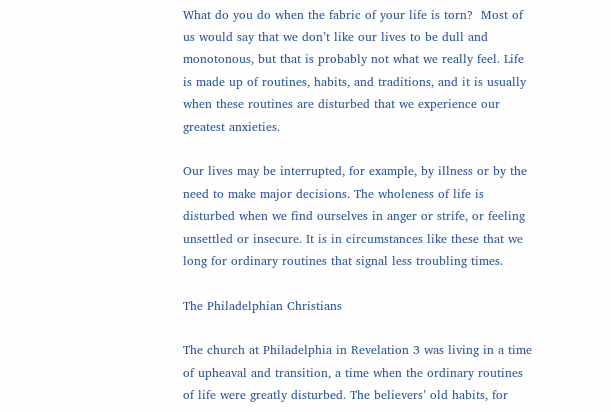What do you do when the fabric of your life is torn?  Most of us would say that we don’t like our lives to be dull and monotonous, but that is probably not what we really feel. Life is made up of routines, habits, and traditions, and it is usually when these routines are disturbed that we experience our greatest anxieties.

Our lives may be interrupted, for example, by illness or by the need to make major decisions. The wholeness of life is disturbed when we find ourselves in anger or strife, or feeling unsettled or insecure. It is in circumstances like these that we long for ordinary routines that signal less troubling times.

The Philadelphian Christians

The church at Philadelphia in Revelation 3 was living in a time of upheaval and transition, a time when the ordinary routines of life were greatly disturbed. The believers’ old habits, for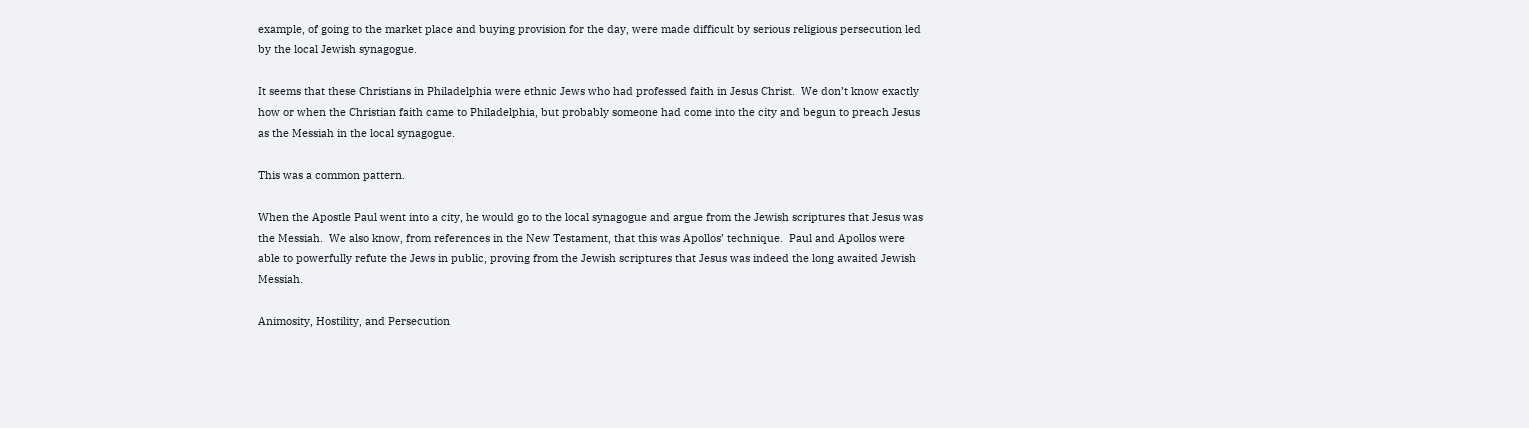example, of going to the market place and buying provision for the day, were made difficult by serious religious persecution led by the local Jewish synagogue.

It seems that these Christians in Philadelphia were ethnic Jews who had professed faith in Jesus Christ.  We don’t know exactly how or when the Christian faith came to Philadelphia, but probably someone had come into the city and begun to preach Jesus as the Messiah in the local synagogue.

This was a common pattern.

When the Apostle Paul went into a city, he would go to the local synagogue and argue from the Jewish scriptures that Jesus was the Messiah.  We also know, from references in the New Testament, that this was Apollos’ technique.  Paul and Apollos were able to powerfully refute the Jews in public, proving from the Jewish scriptures that Jesus was indeed the long awaited Jewish Messiah.

Animosity, Hostility, and Persecution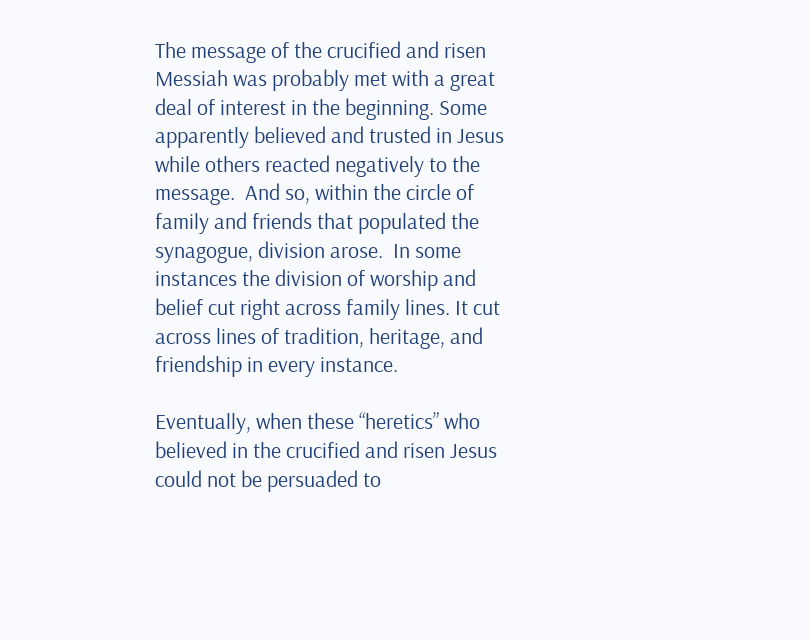The message of the crucified and risen Messiah was probably met with a great deal of interest in the beginning. Some apparently believed and trusted in Jesus while others reacted negatively to the message.  And so, within the circle of family and friends that populated the synagogue, division arose.  In some instances the division of worship and belief cut right across family lines. It cut across lines of tradition, heritage, and friendship in every instance.

Eventually, when these “heretics” who believed in the crucified and risen Jesus could not be persuaded to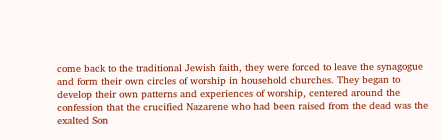come back to the traditional Jewish faith, they were forced to leave the synagogue and form their own circles of worship in household churches. They began to develop their own patterns and experiences of worship, centered around the confession that the crucified Nazarene who had been raised from the dead was the exalted Son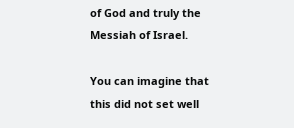of God and truly the Messiah of Israel.

You can imagine that this did not set well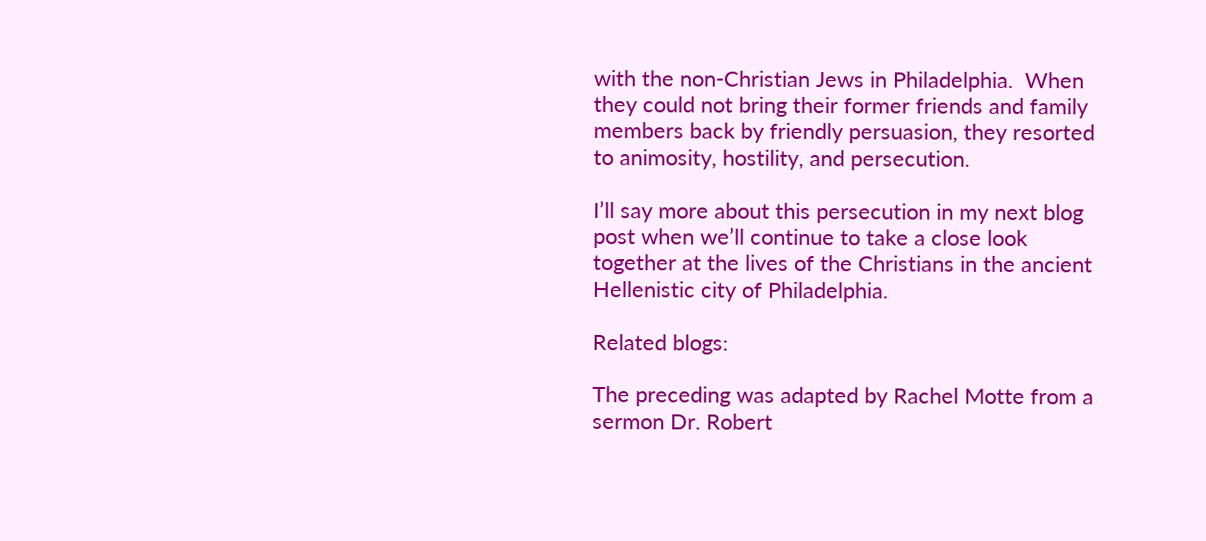with the non-Christian Jews in Philadelphia.  When they could not bring their former friends and family members back by friendly persuasion, they resorted to animosity, hostility, and persecution.

I’ll say more about this persecution in my next blog post when we’ll continue to take a close look together at the lives of the Christians in the ancient Hellenistic city of Philadelphia.

Related blogs:

The preceding was adapted by Rachel Motte from a sermon Dr. Robert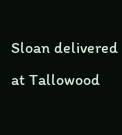Sloan delivered at Tallowood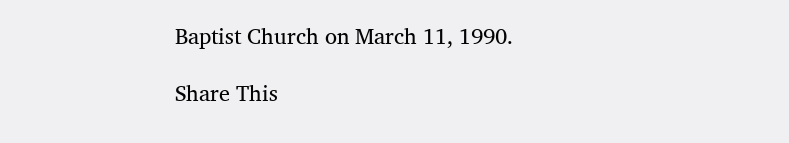Baptist Church on March 11, 1990.

Share This